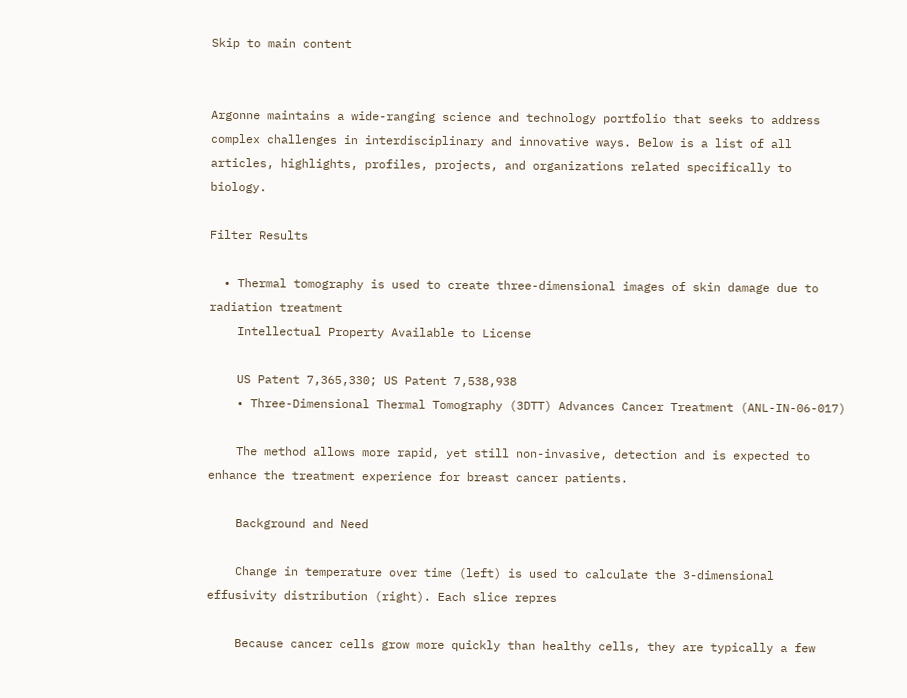Skip to main content


Argonne maintains a wide-ranging science and technology portfolio that seeks to address complex challenges in interdisciplinary and innovative ways. Below is a list of all articles, highlights, profiles, projects, and organizations related specifically to biology.

Filter Results

  • Thermal tomography is used to create three-dimensional images of skin damage due to radiation treatment
    Intellectual Property Available to License

    US Patent 7,365,330; US Patent 7,538,938
    • Three-Dimensional Thermal Tomography (3DTT) Advances Cancer Treatment (ANL-IN-06-017)

    The method allows more rapid, yet still non-invasive, detection and is expected to enhance the treatment experience for breast cancer patients.

    Background and Need

    Change in temperature over time (left) is used to calculate the 3-dimensional effusivity distribution (right). Each slice repres

    Because cancer cells grow more quickly than healthy cells, they are typically a few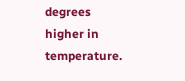degrees higher in temperature.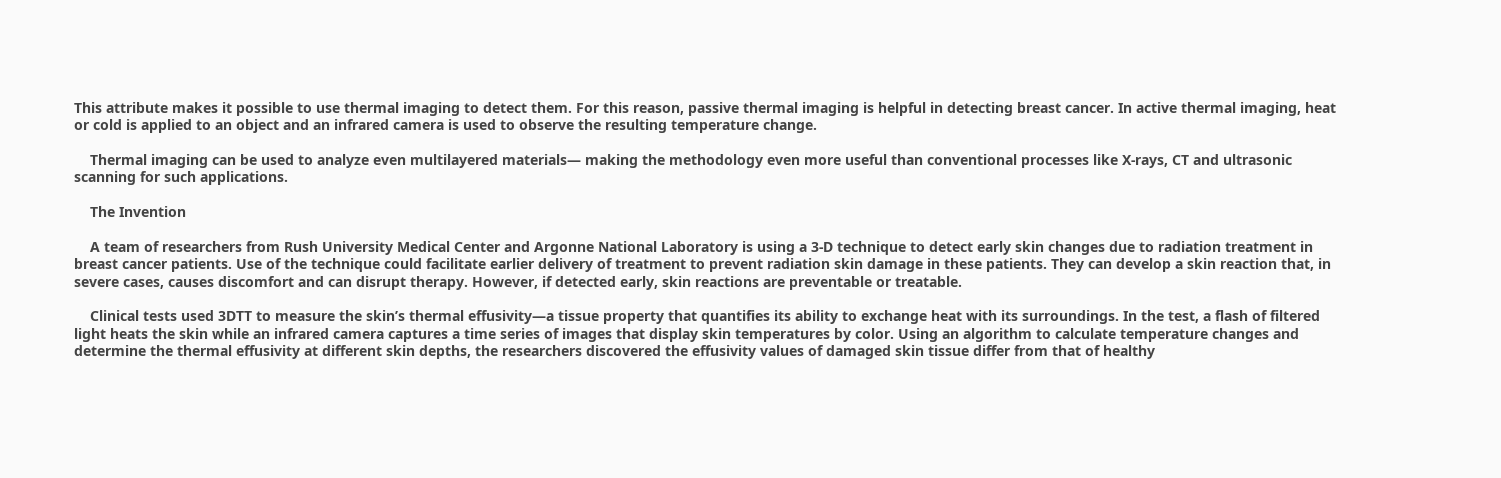This attribute makes it possible to use thermal imaging to detect them. For this reason, passive thermal imaging is helpful in detecting breast cancer. In active thermal imaging, heat or cold is applied to an object and an infrared camera is used to observe the resulting temperature change.

    Thermal imaging can be used to analyze even multilayered materials— making the methodology even more useful than conventional processes like X-rays, CT and ultrasonic scanning for such applications.

    The Invention

    A team of researchers from Rush University Medical Center and Argonne National Laboratory is using a 3-D technique to detect early skin changes due to radiation treatment in breast cancer patients. Use of the technique could facilitate earlier delivery of treatment to prevent radiation skin damage in these patients. They can develop a skin reaction that, in severe cases, causes discomfort and can disrupt therapy. However, if detected early, skin reactions are preventable or treatable.

    Clinical tests used 3DTT to measure the skin’s thermal effusivity—a tissue property that quantifies its ability to exchange heat with its surroundings. In the test, a flash of filtered light heats the skin while an infrared camera captures a time series of images that display skin temperatures by color. Using an algorithm to calculate temperature changes and determine the thermal effusivity at different skin depths, the researchers discovered the effusivity values of damaged skin tissue differ from that of healthy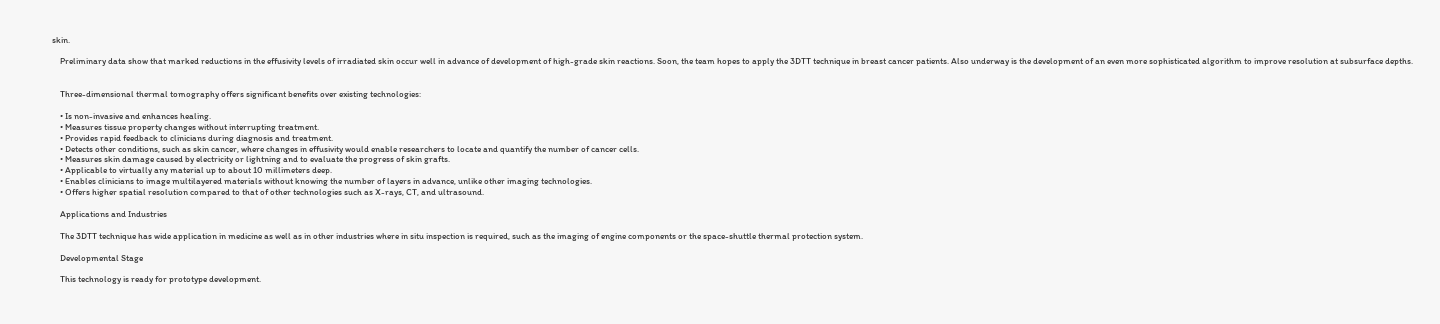skin.

    Preliminary data show that marked reductions in the effusivity levels of irradiated skin occur well in advance of development of high-grade skin reactions. Soon, the team hopes to apply the 3DTT technique in breast cancer patients. Also underway is the development of an even more sophisticated algorithm to improve resolution at subsurface depths.


    Three-dimensional thermal tomography offers significant benefits over existing technologies:

    • Is non-invasive and enhances healing.
    • Measures tissue property changes without interrupting treatment.
    • Provides rapid feedback to clinicians during diagnosis and treatment.
    • Detects other conditions, such as skin cancer, where changes in effusivity would enable researchers to locate and quantify the number of cancer cells.
    • Measures skin damage caused by electricity or lightning and to evaluate the progress of skin grafts.
    • Applicable to virtually any material up to about 10 millimeters deep.
    • Enables clinicians to image multilayered materials without knowing the number of layers in advance, unlike other imaging technologies.
    • Offers higher spatial resolution compared to that of other technologies such as X-rays, CT, and ultrasound.

    Applications and Industries

    The 3DTT technique has wide application in medicine as well as in other industries where in situ inspection is required, such as the imaging of engine components or the space-shuttle thermal protection system.

    Developmental Stage

    This technology is ready for prototype development.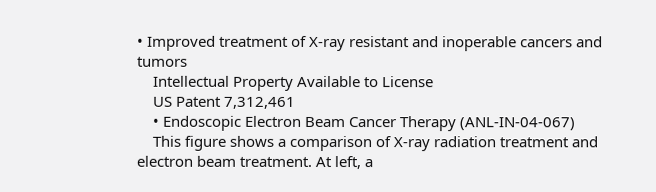• Improved treatment of X-ray resistant and inoperable cancers and tumors
    Intellectual Property Available to License
    US Patent 7,312,461
    • Endoscopic Electron Beam Cancer Therapy (ANL-IN-04-067)
    This figure shows a comparison of X-ray radiation treatment and electron beam treatment. At left, a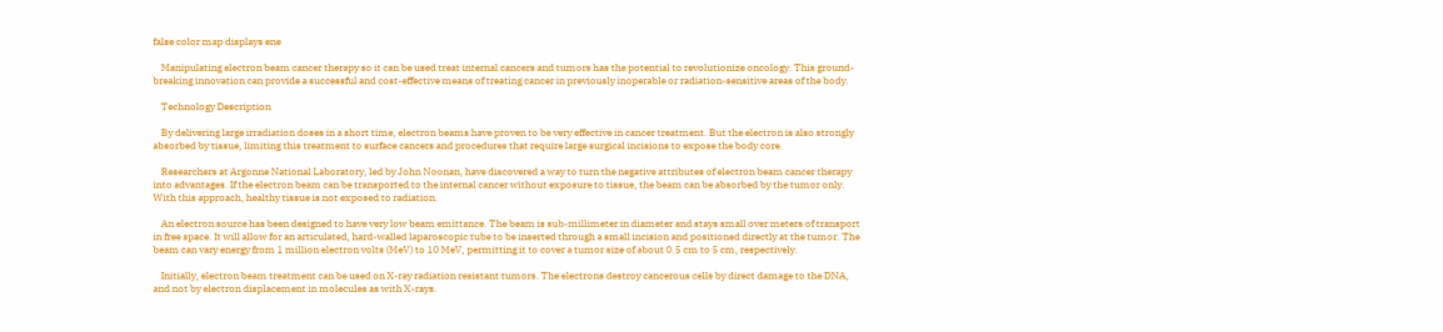false color map displays ene

    Manipulating electron beam cancer therapy so it can be used treat internal cancers and tumors has the potential to revolutionize oncology. This ground-breaking innovation can provide a successful and cost-effective means of treating cancer in previously inoperable or radiation-sensitive areas of the body.

    Technology Description

    By delivering large irradiation doses in a short time, electron beams have proven to be very effective in cancer treatment. But the electron is also strongly absorbed by tissue, limiting this treatment to surface cancers and procedures that require large surgical incisions to expose the body core.

    Researchers at Argonne National Laboratory, led by John Noonan, have discovered a way to turn the negative attributes of electron beam cancer therapy into advantages. If the electron beam can be transported to the internal cancer without exposure to tissue, the beam can be absorbed by the tumor only. With this approach, healthy tissue is not exposed to radiation.

    An electron source has been designed to have very low beam emittance. The beam is sub-millimeter in diameter and stays small over meters of transport in free space. It will allow for an articulated, hard-walled laparoscopic tube to be inserted through a small incision and positioned directly at the tumor. The beam can vary energy from 1 million electron volts (MeV) to 10 MeV, permitting it to cover a tumor size of about 0.5 cm to 5 cm, respectively.

    Initially, electron beam treatment can be used on X-ray radiation resistant tumors. The electrons destroy cancerous cells by direct damage to the DNA, and not by electron displacement in molecules as with X-rays.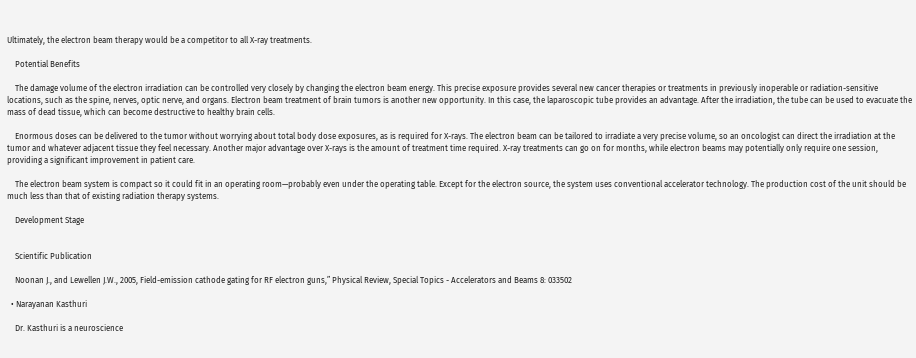Ultimately, the electron beam therapy would be a competitor to all X-ray treatments.

    Potential Benefits

    The damage volume of the electron irradiation can be controlled very closely by changing the electron beam energy. This precise exposure provides several new cancer therapies or treatments in previously inoperable or radiation-sensitive locations, such as the spine, nerves, optic nerve, and organs. Electron beam treatment of brain tumors is another new opportunity. In this case, the laparoscopic tube provides an advantage. After the irradiation, the tube can be used to evacuate the mass of dead tissue, which can become destructive to healthy brain cells.

    Enormous doses can be delivered to the tumor without worrying about total body dose exposures, as is required for X-rays. The electron beam can be tailored to irradiate a very precise volume, so an oncologist can direct the irradiation at the tumor and whatever adjacent tissue they feel necessary. Another major advantage over X-rays is the amount of treatment time required. X-ray treatments can go on for months, while electron beams may potentially only require one session, providing a significant improvement in patient care.

    The electron beam system is compact so it could fit in an operating room—probably even under the operating table. Except for the electron source, the system uses conventional accelerator technology. The production cost of the unit should be much less than that of existing radiation therapy systems.

    Development Stage


    Scientific Publication

    Noonan J., and Lewellen J.W., 2005, Field-emission cathode gating for RF electron guns,” Physical Review, Special Topics - Accelerators and Beams 8: 033502

  • Narayanan Kasthuri

    Dr. Kasthuri is a neuroscience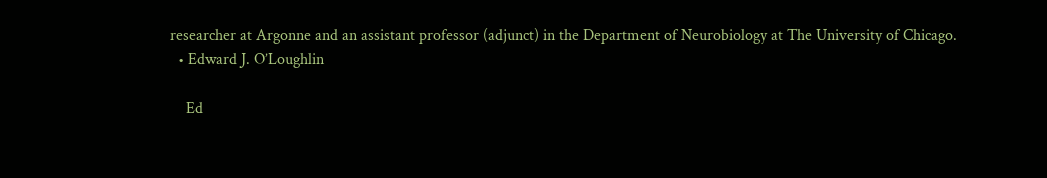researcher at Argonne and an assistant professor (adjunct) in the Department of Neurobiology at The University of Chicago.
  • Edward J. O’Loughlin

    Ed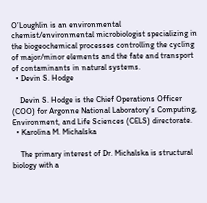O’Loughlin is an environmental chemist/environmental microbiologist specializing in the biogeochemical processes controlling the cycling of major/minor elements and the fate and transport of contaminants in natural systems.
  • Devin S. Hodge

    Devin S. Hodge is the Chief Operations Officer (COO) for Argonne National Laboratory’s Computing, Environment, and Life Sciences (CELS) directorate.
  • Karolina M. Michalska

    The primary interest of Dr. Michalska is structural biology with a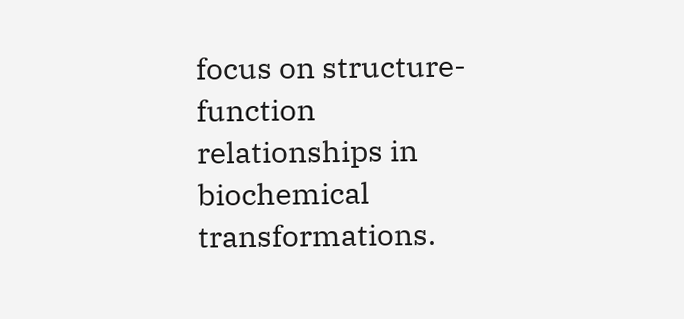focus on structure-function relationships in biochemical transformations.